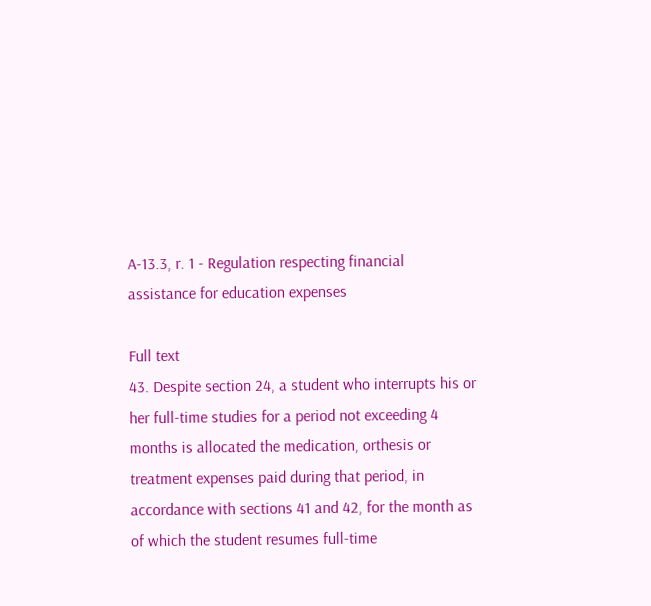A-13.3, r. 1 - Regulation respecting financial assistance for education expenses

Full text
43. Despite section 24, a student who interrupts his or her full-time studies for a period not exceeding 4 months is allocated the medication, orthesis or treatment expenses paid during that period, in accordance with sections 41 and 42, for the month as of which the student resumes full-time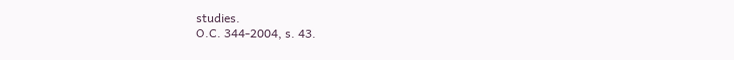studies.
O.C. 344-2004, s. 43.